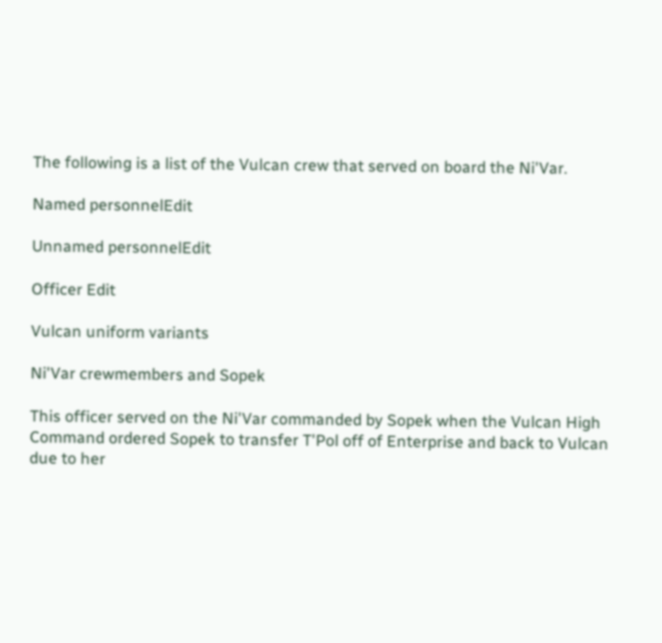The following is a list of the Vulcan crew that served on board the Ni'Var.

Named personnelEdit

Unnamed personnelEdit

Officer Edit

Vulcan uniform variants

Ni'Var crewmembers and Sopek

This officer served on the Ni'Var commanded by Sopek when the Vulcan High Command ordered Sopek to transfer T'Pol off of Enterprise and back to Vulcan due to her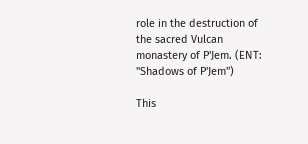role in the destruction of the sacred Vulcan monastery of P'Jem. (ENT: "Shadows of P'Jem")

This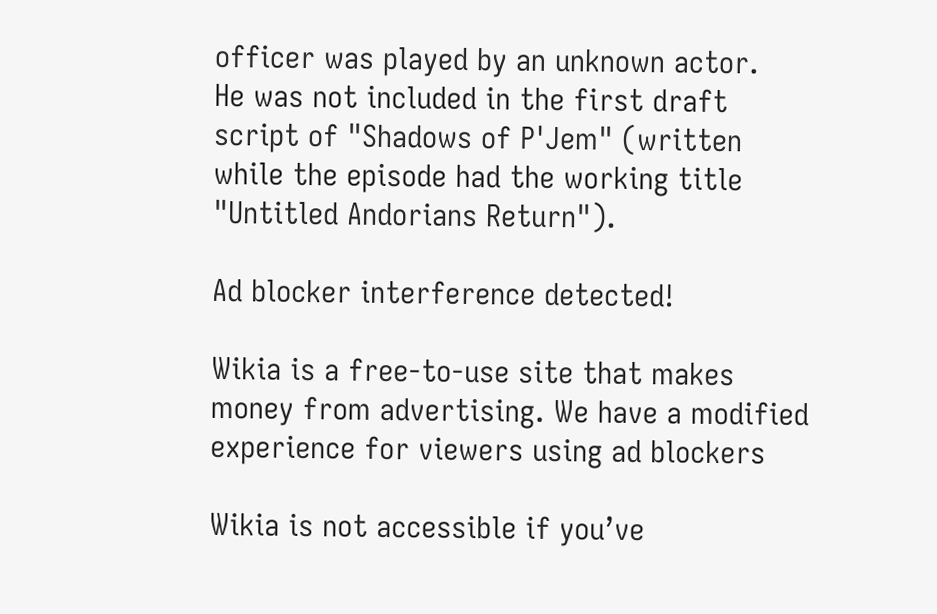officer was played by an unknown actor.
He was not included in the first draft script of "Shadows of P'Jem" (written while the episode had the working title "Untitled Andorians Return").

Ad blocker interference detected!

Wikia is a free-to-use site that makes money from advertising. We have a modified experience for viewers using ad blockers

Wikia is not accessible if you’ve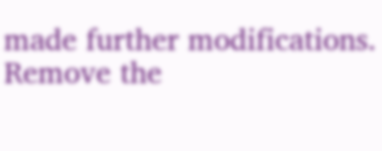made further modifications. Remove the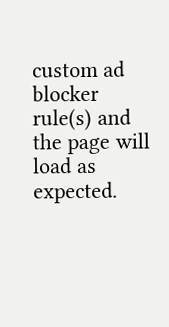custom ad blocker rule(s) and the page will load as expected.